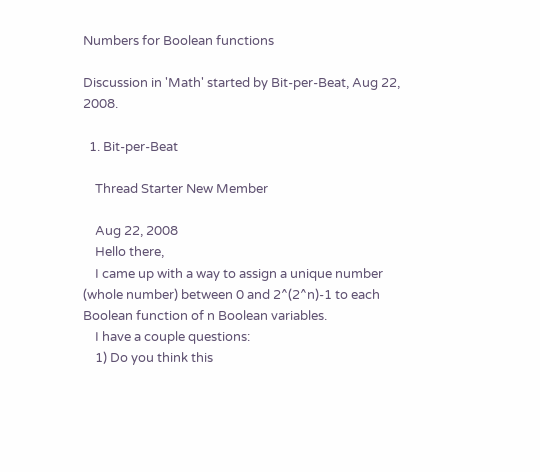Numbers for Boolean functions

Discussion in 'Math' started by Bit-per-Beat, Aug 22, 2008.

  1. Bit-per-Beat

    Thread Starter New Member

    Aug 22, 2008
    Hello there,
    I came up with a way to assign a unique number (whole number) between 0 and 2^(2^n)-1 to each Boolean function of n Boolean variables.
    I have a couple questions:
    1) Do you think this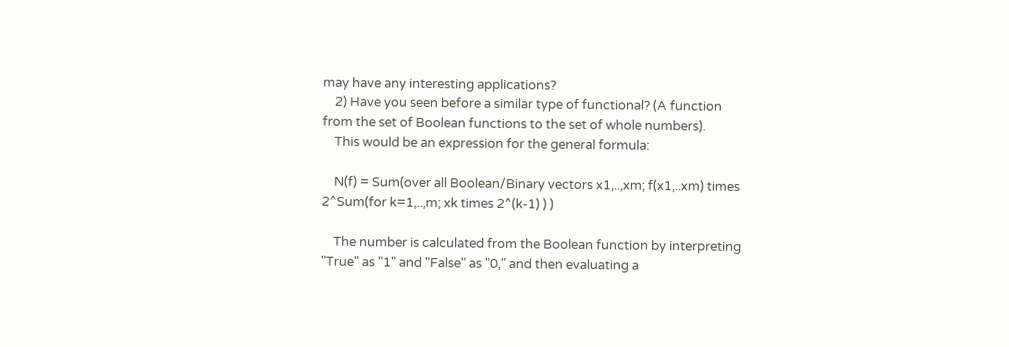may have any interesting applications?
    2) Have you seen before a similar type of functional? (A function from the set of Boolean functions to the set of whole numbers).
    This would be an expression for the general formula:

    N(f) = Sum(over all Boolean/Binary vectors x1,..,xm; f(x1,..xm) times 2^Sum(for k=1,..,m; xk times 2^(k-1) ) )

    The number is calculated from the Boolean function by interpreting "True" as "1" and "False" as "0," and then evaluating a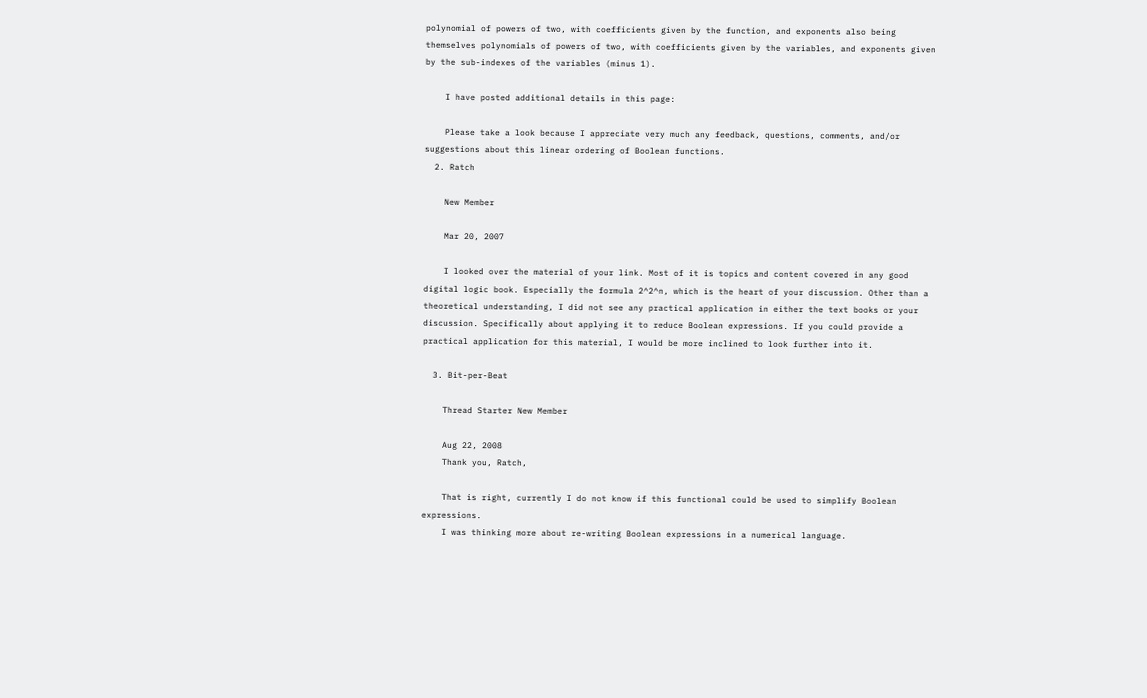polynomial of powers of two, with coefficients given by the function, and exponents also being themselves polynomials of powers of two, with coefficients given by the variables, and exponents given by the sub-indexes of the variables (minus 1).

    I have posted additional details in this page:

    Please take a look because I appreciate very much any feedback, questions, comments, and/or suggestions about this linear ordering of Boolean functions.
  2. Ratch

    New Member

    Mar 20, 2007

    I looked over the material of your link. Most of it is topics and content covered in any good digital logic book. Especially the formula 2^2^n, which is the heart of your discussion. Other than a theoretical understanding, I did not see any practical application in either the text books or your discussion. Specifically about applying it to reduce Boolean expressions. If you could provide a practical application for this material, I would be more inclined to look further into it.

  3. Bit-per-Beat

    Thread Starter New Member

    Aug 22, 2008
    Thank you, Ratch,

    That is right, currently I do not know if this functional could be used to simplify Boolean expressions.
    I was thinking more about re-writing Boolean expressions in a numerical language.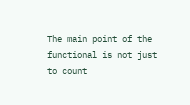The main point of the functional is not just to count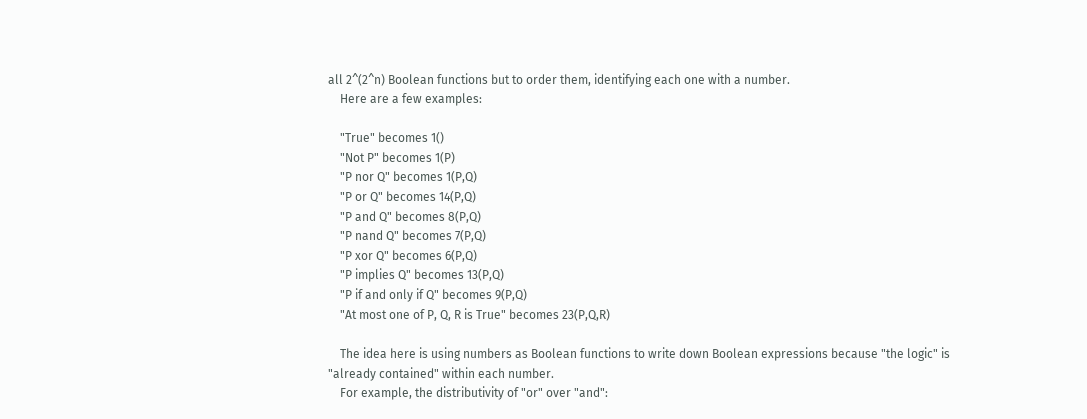all 2^(2^n) Boolean functions but to order them, identifying each one with a number.
    Here are a few examples:

    "True" becomes 1()
    "Not P" becomes 1(P)
    "P nor Q" becomes 1(P,Q)
    "P or Q" becomes 14(P,Q)
    "P and Q" becomes 8(P,Q)
    "P nand Q" becomes 7(P,Q)
    "P xor Q" becomes 6(P,Q)
    "P implies Q" becomes 13(P,Q)
    "P if and only if Q" becomes 9(P,Q)
    "At most one of P, Q, R is True" becomes 23(P,Q,R)

    The idea here is using numbers as Boolean functions to write down Boolean expressions because "the logic" is "already contained" within each number.
    For example, the distributivity of "or" over "and":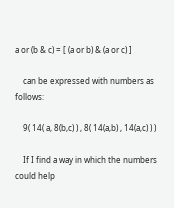a or (b & c) = [ (a or b) & (a or c) ]

    can be expressed with numbers as follows:

    9( 14( a, 8(b,c) ) , 8( 14(a,b) , 14(a,c) ) )

    If I find a way in which the numbers could help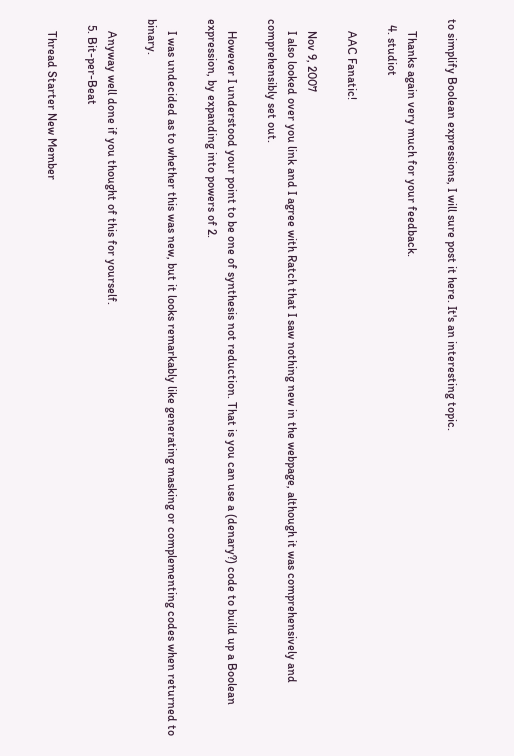to simplify Boolean expressions, I will sure post it here. It's an interesting topic.

    Thanks again very much for your feedback.
  4. studiot

    AAC Fanatic!

    Nov 9, 2007
    I also looked over you link and I agree with Ratch that I saw nothing new in the webpage, although it was comprehensively and comprehensibly set out.

    However I understood your point to be one of synthesis not reduction. That is you can use a (denary?) code to build up a Boolean expression, by expanding into powers of 2.

    I was undecided as to whether this was new, but it looks remarkably like generating masking or complementing codes when returned to binary.

    Anyway well done if you thought of this for yourself.
  5. Bit-per-Beat

    Thread Starter New Member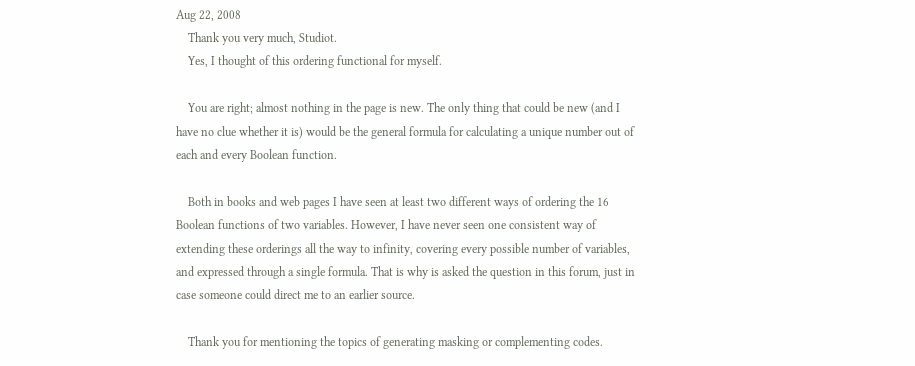Aug 22, 2008
    Thank you very much, Studiot.
    Yes, I thought of this ordering functional for myself.

    You are right; almost nothing in the page is new. The only thing that could be new (and I have no clue whether it is) would be the general formula for calculating a unique number out of each and every Boolean function.

    Both in books and web pages I have seen at least two different ways of ordering the 16 Boolean functions of two variables. However, I have never seen one consistent way of extending these orderings all the way to infinity, covering every possible number of variables, and expressed through a single formula. That is why is asked the question in this forum, just in case someone could direct me to an earlier source.

    Thank you for mentioning the topics of generating masking or complementing codes.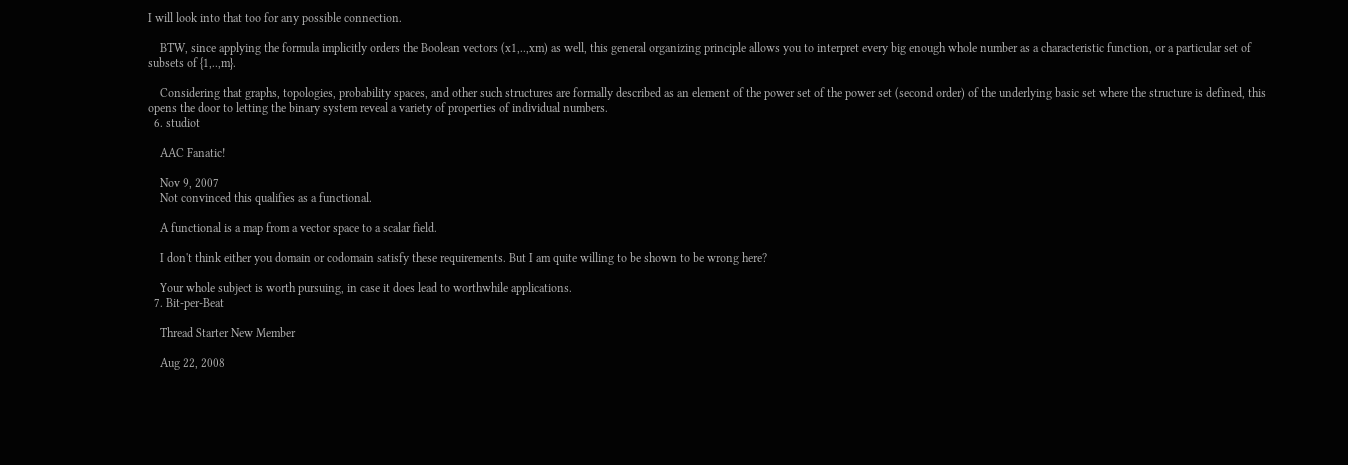I will look into that too for any possible connection.

    BTW, since applying the formula implicitly orders the Boolean vectors (x1,..,xm) as well, this general organizing principle allows you to interpret every big enough whole number as a characteristic function, or a particular set of subsets of {1,..,m}.

    Considering that graphs, topologies, probability spaces, and other such structures are formally described as an element of the power set of the power set (second order) of the underlying basic set where the structure is defined, this opens the door to letting the binary system reveal a variety of properties of individual numbers.
  6. studiot

    AAC Fanatic!

    Nov 9, 2007
    Not convinced this qualifies as a functional.

    A functional is a map from a vector space to a scalar field.

    I don't think either you domain or codomain satisfy these requirements. But I am quite willing to be shown to be wrong here?

    Your whole subject is worth pursuing, in case it does lead to worthwhile applications.
  7. Bit-per-Beat

    Thread Starter New Member

    Aug 22, 2008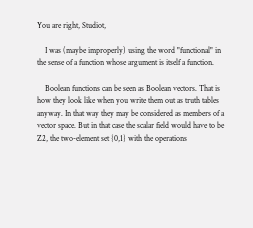You are right, Studiot,

    I was (maybe improperly) using the word "functional" in the sense of a function whose argument is itself a function.

    Boolean functions can be seen as Boolean vectors. That is how they look like when you write them out as truth tables anyway. In that way they may be considered as members of a vector space. But in that case the scalar field would have to be Z2, the two-element set {0,1} with the operations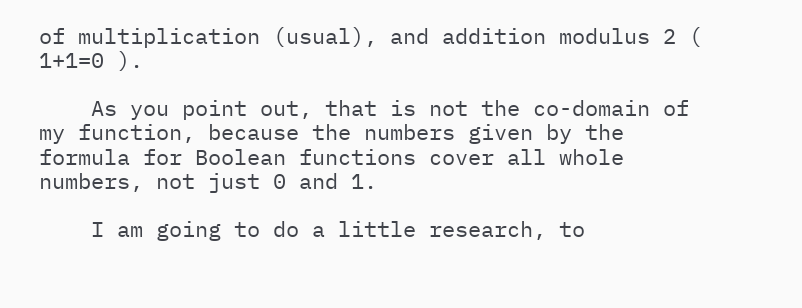of multiplication (usual), and addition modulus 2 ( 1+1=0 ).

    As you point out, that is not the co-domain of my function, because the numbers given by the formula for Boolean functions cover all whole numbers, not just 0 and 1.

    I am going to do a little research, to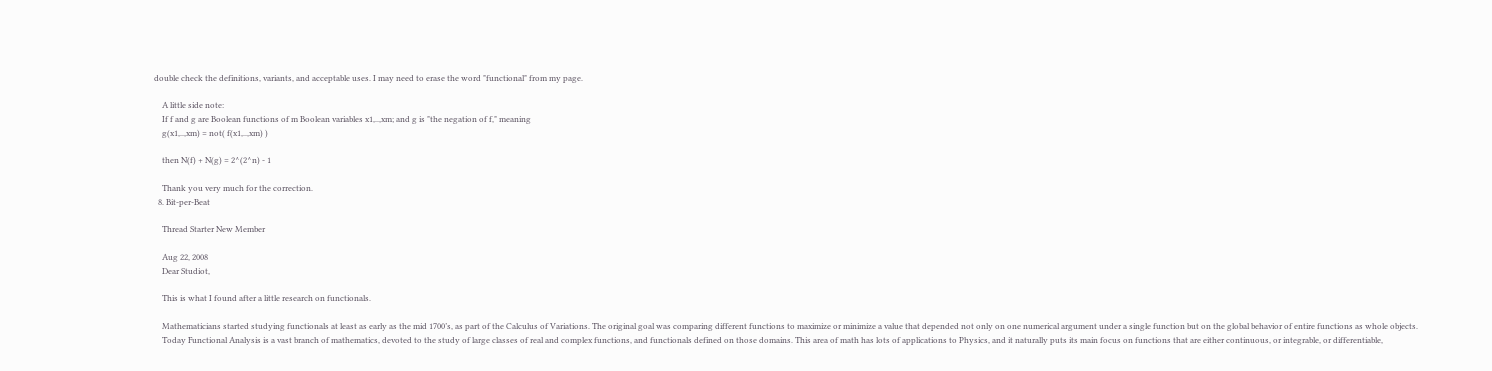double check the definitions, variants, and acceptable uses. I may need to erase the word "functional" from my page.

    A little side note:
    If f and g are Boolean functions of m Boolean variables x1,..,xm; and g is "the negation of f," meaning
    g(x1,..,xm) = not( f(x1,..,xm) )

    then N(f) + N(g) = 2^(2^n) - 1

    Thank you very much for the correction.
  8. Bit-per-Beat

    Thread Starter New Member

    Aug 22, 2008
    Dear Studiot,

    This is what I found after a little research on functionals.

    Mathematicians started studying functionals at least as early as the mid 1700’s, as part of the Calculus of Variations. The original goal was comparing different functions to maximize or minimize a value that depended not only on one numerical argument under a single function but on the global behavior of entire functions as whole objects.
    Today Functional Analysis is a vast branch of mathematics, devoted to the study of large classes of real and complex functions, and functionals defined on those domains. This area of math has lots of applications to Physics, and it naturally puts its main focus on functions that are either continuous, or integrable, or differentiable,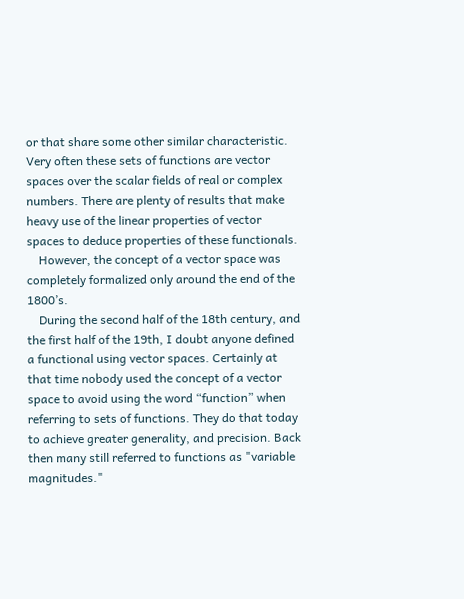or that share some other similar characteristic. Very often these sets of functions are vector spaces over the scalar fields of real or complex numbers. There are plenty of results that make heavy use of the linear properties of vector spaces to deduce properties of these functionals.
    However, the concept of a vector space was completely formalized only around the end of the 1800’s.
    During the second half of the 18th century, and the first half of the 19th, I doubt anyone defined a functional using vector spaces. Certainly at that time nobody used the concept of a vector space to avoid using the word “function” when referring to sets of functions. They do that today to achieve greater generality, and precision. Back then many still referred to functions as "variable magnitudes."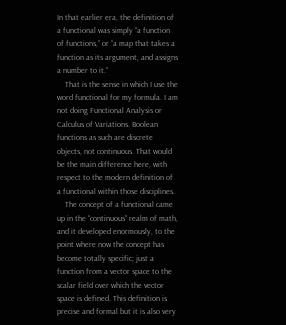In that earlier era, the definition of a functional was simply “a function of functions,” or “a map that takes a function as its argument, and assigns a number to it.”
    That is the sense in which I use the word functional for my formula. I am not doing Functional Analysis or Calculus of Variations. Boolean functions as such are discrete objects, not continuous. That would be the main difference here, with respect to the modern definition of a functional within those disciplines.
    The concept of a functional came up in the “continuous” realm of math, and it developed enormously, to the point where now the concept has become totally specific; just a function from a vector space to the scalar field over which the vector space is defined. This definition is precise and formal but it is also very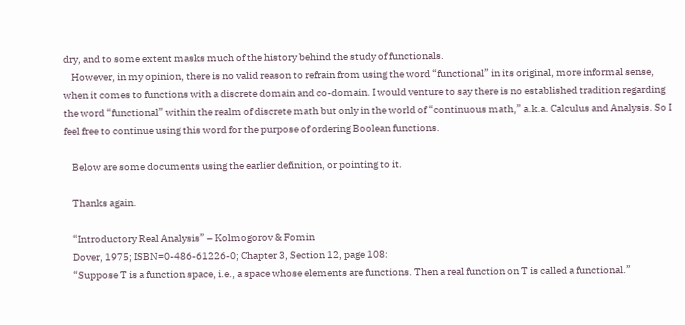dry, and to some extent masks much of the history behind the study of functionals.
    However, in my opinion, there is no valid reason to refrain from using the word “functional” in its original, more informal sense, when it comes to functions with a discrete domain and co-domain. I would venture to say there is no established tradition regarding the word “functional” within the realm of discrete math but only in the world of “continuous math,” a.k.a. Calculus and Analysis. So I feel free to continue using this word for the purpose of ordering Boolean functions.

    Below are some documents using the earlier definition, or pointing to it.

    Thanks again.

    “Introductory Real Analysis” – Kolmogorov & Fomin
    Dover, 1975; ISBN=0-486-61226-0; Chapter 3, Section 12, page 108:
    “Suppose T is a function space, i.e., a space whose elements are functions. Then a real function on T is called a functional.”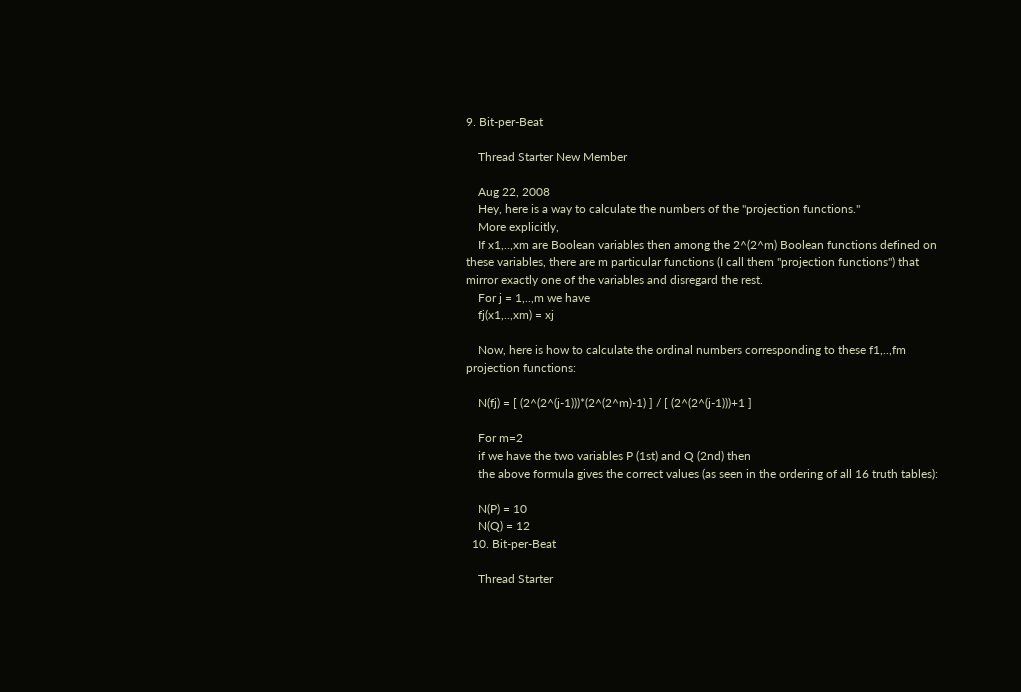9. Bit-per-Beat

    Thread Starter New Member

    Aug 22, 2008
    Hey, here is a way to calculate the numbers of the "projection functions."
    More explicitly,
    If x1,..,xm are Boolean variables then among the 2^(2^m) Boolean functions defined on these variables, there are m particular functions (I call them "projection functions") that mirror exactly one of the variables and disregard the rest.
    For j = 1,..,m we have
    fj(x1,..,xm) = xj

    Now, here is how to calculate the ordinal numbers corresponding to these f1,..,fm projection functions:

    N(fj) = [ (2^(2^(j-1)))*(2^(2^m)-1) ] / [ (2^(2^(j-1)))+1 ]

    For m=2
    if we have the two variables P (1st) and Q (2nd) then
    the above formula gives the correct values (as seen in the ordering of all 16 truth tables):

    N(P) = 10
    N(Q) = 12
  10. Bit-per-Beat

    Thread Starter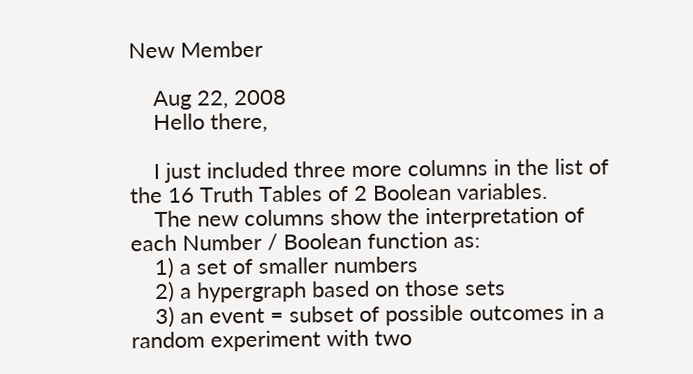New Member

    Aug 22, 2008
    Hello there,

    I just included three more columns in the list of the 16 Truth Tables of 2 Boolean variables.
    The new columns show the interpretation of each Number / Boolean function as:
    1) a set of smaller numbers
    2) a hypergraph based on those sets
    3) an event = subset of possible outcomes in a random experiment with two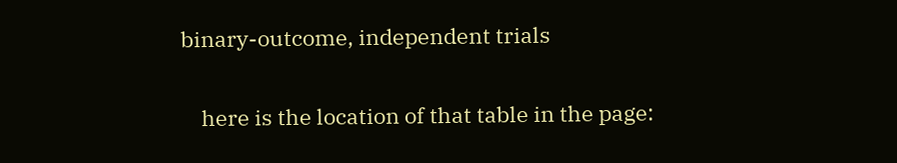binary-outcome, independent trials

    here is the location of that table in the page: